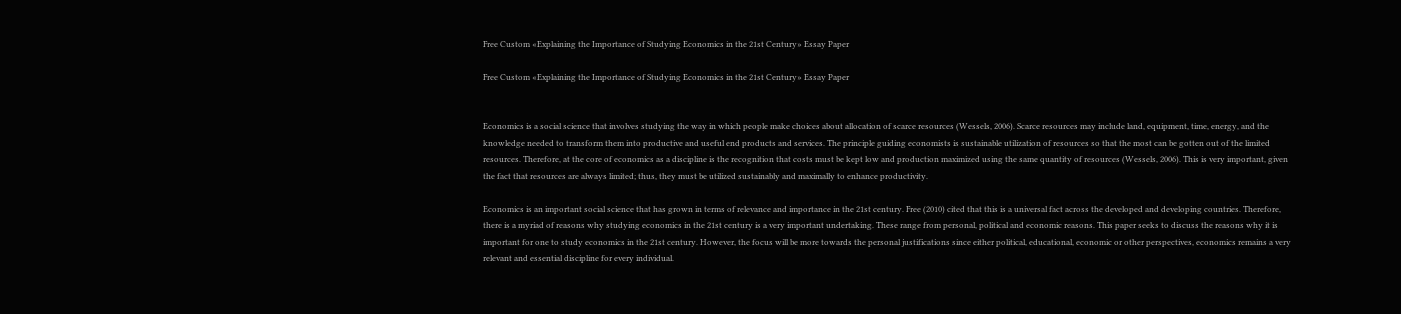Free Custom «Explaining the Importance of Studying Economics in the 21st Century» Essay Paper

Free Custom «Explaining the Importance of Studying Economics in the 21st Century» Essay Paper


Economics is a social science that involves studying the way in which people make choices about allocation of scarce resources (Wessels, 2006). Scarce resources may include land, equipment, time, energy, and the knowledge needed to transform them into productive and useful end products and services. The principle guiding economists is sustainable utilization of resources so that the most can be gotten out of the limited resources. Therefore, at the core of economics as a discipline is the recognition that costs must be kept low and production maximized using the same quantity of resources (Wessels, 2006). This is very important, given the fact that resources are always limited; thus, they must be utilized sustainably and maximally to enhance productivity.

Economics is an important social science that has grown in terms of relevance and importance in the 21st century. Free (2010) cited that this is a universal fact across the developed and developing countries. Therefore, there is a myriad of reasons why studying economics in the 21st century is a very important undertaking. These range from personal, political and economic reasons. This paper seeks to discuss the reasons why it is important for one to study economics in the 21st century. However, the focus will be more towards the personal justifications since either political, educational, economic or other perspectives, economics remains a very relevant and essential discipline for every individual.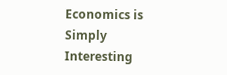Economics is Simply Interesting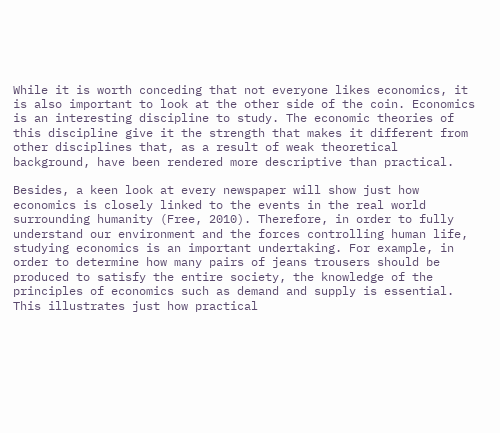While it is worth conceding that not everyone likes economics, it is also important to look at the other side of the coin. Economics is an interesting discipline to study. The economic theories of this discipline give it the strength that makes it different from other disciplines that, as a result of weak theoretical background, have been rendered more descriptive than practical.

Besides, a keen look at every newspaper will show just how economics is closely linked to the events in the real world surrounding humanity (Free, 2010). Therefore, in order to fully understand our environment and the forces controlling human life, studying economics is an important undertaking. For example, in order to determine how many pairs of jeans trousers should be produced to satisfy the entire society, the knowledge of the principles of economics such as demand and supply is essential. This illustrates just how practical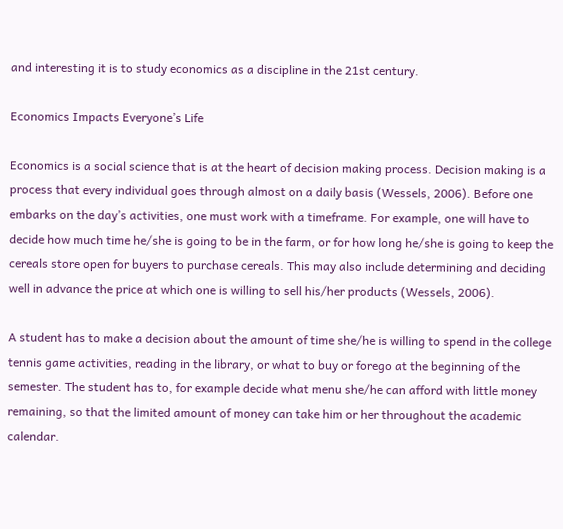and interesting it is to study economics as a discipline in the 21st century.

Economics Impacts Everyone’s Life

Economics is a social science that is at the heart of decision making process. Decision making is a process that every individual goes through almost on a daily basis (Wessels, 2006). Before one embarks on the day’s activities, one must work with a timeframe. For example, one will have to decide how much time he/she is going to be in the farm, or for how long he/she is going to keep the cereals store open for buyers to purchase cereals. This may also include determining and deciding well in advance the price at which one is willing to sell his/her products (Wessels, 2006).

A student has to make a decision about the amount of time she/he is willing to spend in the college tennis game activities, reading in the library, or what to buy or forego at the beginning of the semester. The student has to, for example decide what menu she/he can afford with little money remaining, so that the limited amount of money can take him or her throughout the academic calendar.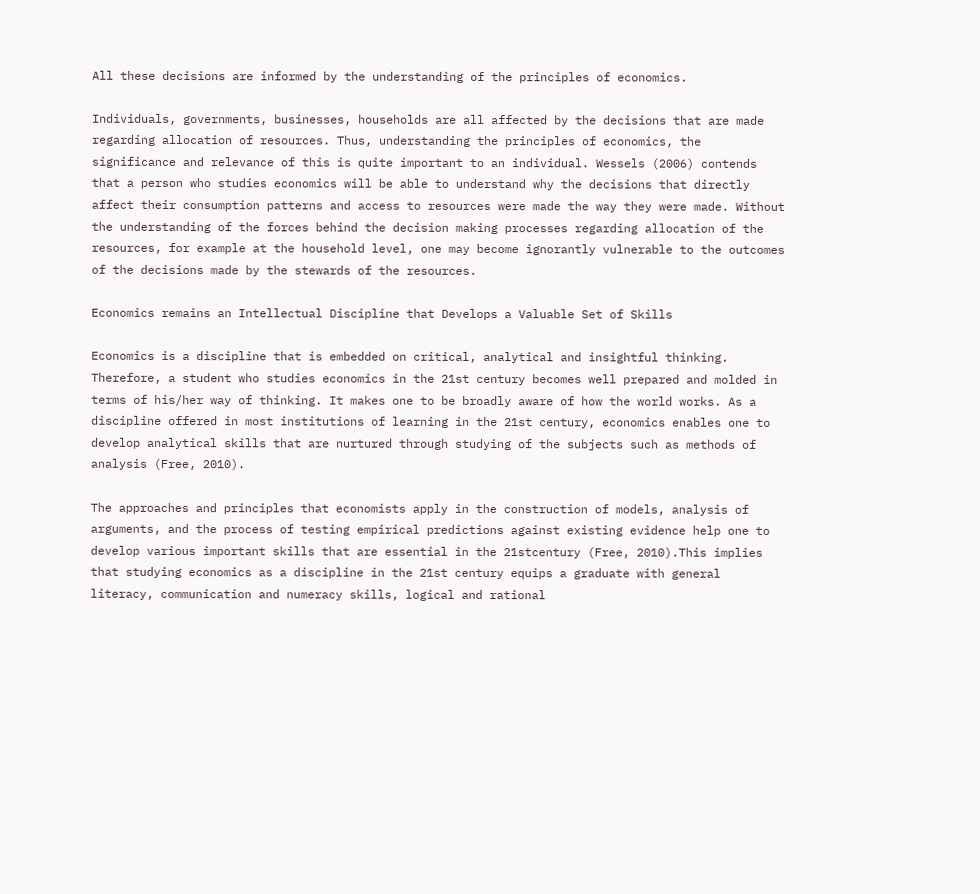All these decisions are informed by the understanding of the principles of economics.

Individuals, governments, businesses, households are all affected by the decisions that are made regarding allocation of resources. Thus, understanding the principles of economics, the significance and relevance of this is quite important to an individual. Wessels (2006) contends that a person who studies economics will be able to understand why the decisions that directly affect their consumption patterns and access to resources were made the way they were made. Without the understanding of the forces behind the decision making processes regarding allocation of the resources, for example at the household level, one may become ignorantly vulnerable to the outcomes of the decisions made by the stewards of the resources.

Economics remains an Intellectual Discipline that Develops a Valuable Set of Skills

Economics is a discipline that is embedded on critical, analytical and insightful thinking. Therefore, a student who studies economics in the 21st century becomes well prepared and molded in terms of his/her way of thinking. It makes one to be broadly aware of how the world works. As a discipline offered in most institutions of learning in the 21st century, economics enables one to develop analytical skills that are nurtured through studying of the subjects such as methods of analysis (Free, 2010).

The approaches and principles that economists apply in the construction of models, analysis of arguments, and the process of testing empirical predictions against existing evidence help one to develop various important skills that are essential in the 21stcentury (Free, 2010).This implies that studying economics as a discipline in the 21st century equips a graduate with general literacy, communication and numeracy skills, logical and rational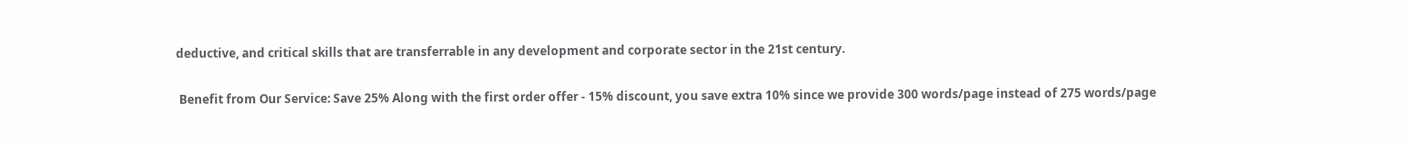deductive, and critical skills that are transferrable in any development and corporate sector in the 21st century.

 Benefit from Our Service: Save 25% Along with the first order offer - 15% discount, you save extra 10% since we provide 300 words/page instead of 275 words/page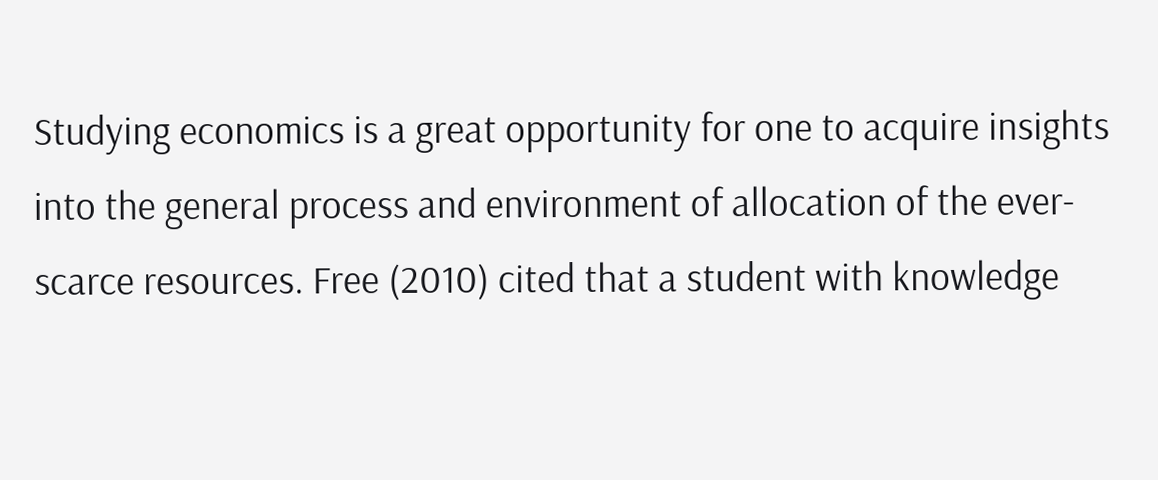Studying economics is a great opportunity for one to acquire insights into the general process and environment of allocation of the ever-scarce resources. Free (2010) cited that a student with knowledge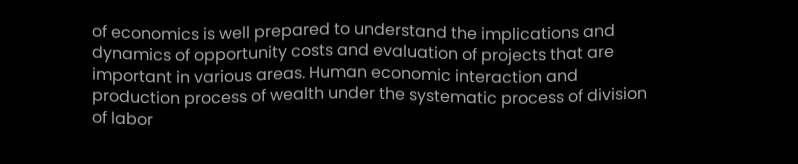of economics is well prepared to understand the implications and dynamics of opportunity costs and evaluation of projects that are important in various areas. Human economic interaction and production process of wealth under the systematic process of division of labor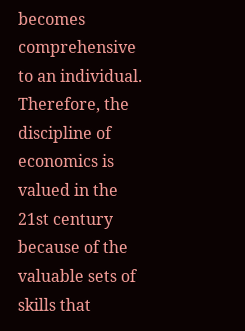becomes comprehensive to an individual. Therefore, the discipline of economics is valued in the 21st century because of the valuable sets of skills that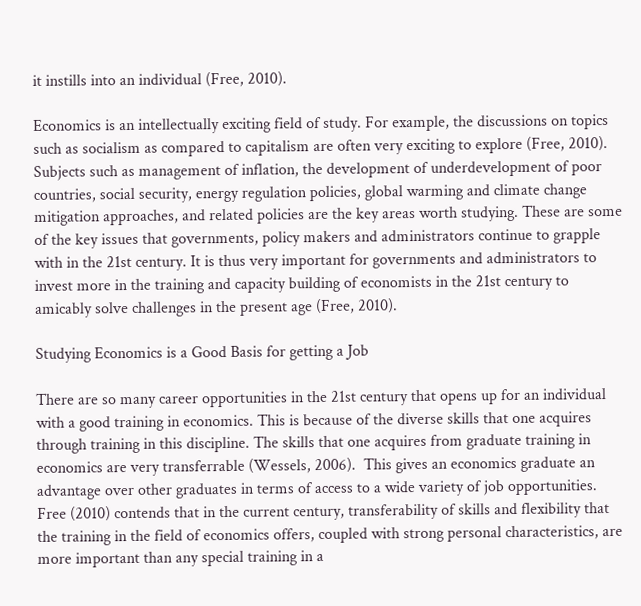it instills into an individual (Free, 2010).

Economics is an intellectually exciting field of study. For example, the discussions on topics such as socialism as compared to capitalism are often very exciting to explore (Free, 2010). Subjects such as management of inflation, the development of underdevelopment of poor countries, social security, energy regulation policies, global warming and climate change mitigation approaches, and related policies are the key areas worth studying. These are some of the key issues that governments, policy makers and administrators continue to grapple with in the 21st century. It is thus very important for governments and administrators to invest more in the training and capacity building of economists in the 21st century to amicably solve challenges in the present age (Free, 2010).

Studying Economics is a Good Basis for getting a Job

There are so many career opportunities in the 21st century that opens up for an individual with a good training in economics. This is because of the diverse skills that one acquires through training in this discipline. The skills that one acquires from graduate training in economics are very transferrable (Wessels, 2006).  This gives an economics graduate an advantage over other graduates in terms of access to a wide variety of job opportunities. Free (2010) contends that in the current century, transferability of skills and flexibility that the training in the field of economics offers, coupled with strong personal characteristics, are more important than any special training in a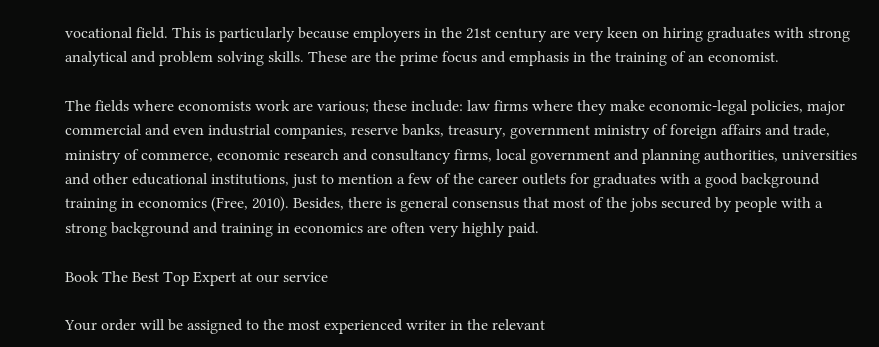vocational field. This is particularly because employers in the 21st century are very keen on hiring graduates with strong analytical and problem solving skills. These are the prime focus and emphasis in the training of an economist.

The fields where economists work are various; these include: law firms where they make economic-legal policies, major commercial and even industrial companies, reserve banks, treasury, government ministry of foreign affairs and trade, ministry of commerce, economic research and consultancy firms, local government and planning authorities, universities and other educational institutions, just to mention a few of the career outlets for graduates with a good background training in economics (Free, 2010). Besides, there is general consensus that most of the jobs secured by people with a strong background and training in economics are often very highly paid.

Book The Best Top Expert at our service

Your order will be assigned to the most experienced writer in the relevant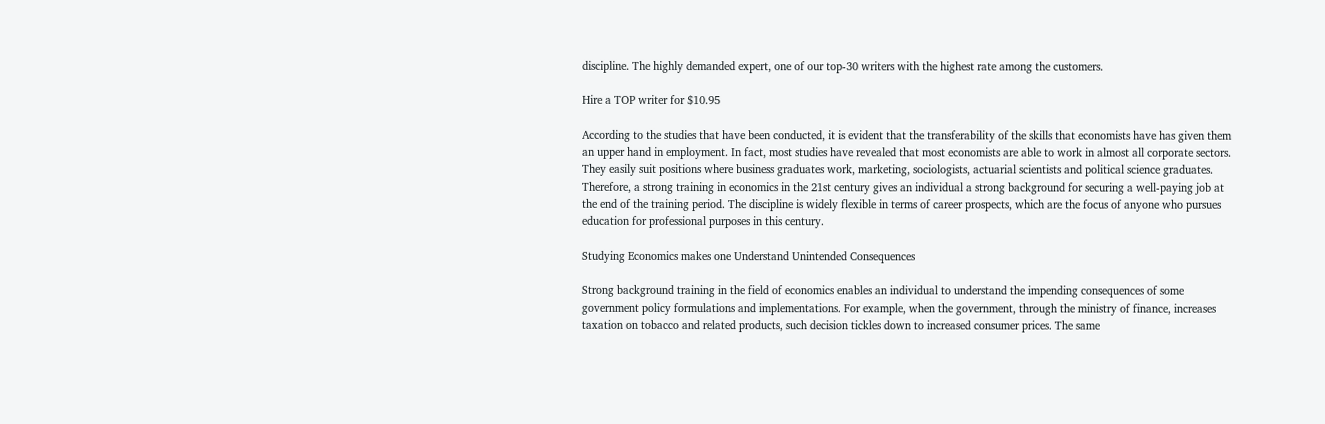discipline. The highly demanded expert, one of our top-30 writers with the highest rate among the customers.

Hire a TOP writer for $10.95

According to the studies that have been conducted, it is evident that the transferability of the skills that economists have has given them an upper hand in employment. In fact, most studies have revealed that most economists are able to work in almost all corporate sectors. They easily suit positions where business graduates work, marketing, sociologists, actuarial scientists and political science graduates. Therefore, a strong training in economics in the 21st century gives an individual a strong background for securing a well-paying job at the end of the training period. The discipline is widely flexible in terms of career prospects, which are the focus of anyone who pursues education for professional purposes in this century.

Studying Economics makes one Understand Unintended Consequences

Strong background training in the field of economics enables an individual to understand the impending consequences of some government policy formulations and implementations. For example, when the government, through the ministry of finance, increases taxation on tobacco and related products, such decision tickles down to increased consumer prices. The same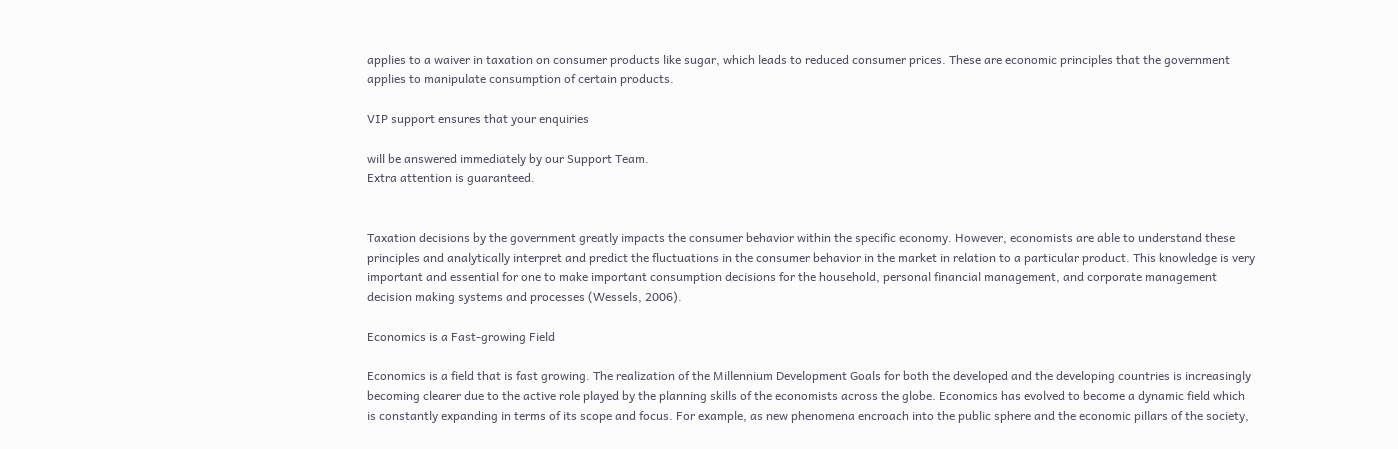applies to a waiver in taxation on consumer products like sugar, which leads to reduced consumer prices. These are economic principles that the government applies to manipulate consumption of certain products.

VIP support ensures that your enquiries

will be answered immediately by our Support Team.
Extra attention is guaranteed.


Taxation decisions by the government greatly impacts the consumer behavior within the specific economy. However, economists are able to understand these principles and analytically interpret and predict the fluctuations in the consumer behavior in the market in relation to a particular product. This knowledge is very important and essential for one to make important consumption decisions for the household, personal financial management, and corporate management decision making systems and processes (Wessels, 2006).

Economics is a Fast-growing Field

Economics is a field that is fast growing. The realization of the Millennium Development Goals for both the developed and the developing countries is increasingly becoming clearer due to the active role played by the planning skills of the economists across the globe. Economics has evolved to become a dynamic field which is constantly expanding in terms of its scope and focus. For example, as new phenomena encroach into the public sphere and the economic pillars of the society,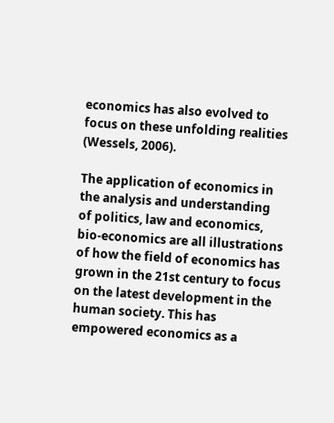economics has also evolved to focus on these unfolding realities (Wessels, 2006).

The application of economics in the analysis and understanding of politics, law and economics, bio-economics are all illustrations of how the field of economics has grown in the 21st century to focus on the latest development in the human society. This has empowered economics as a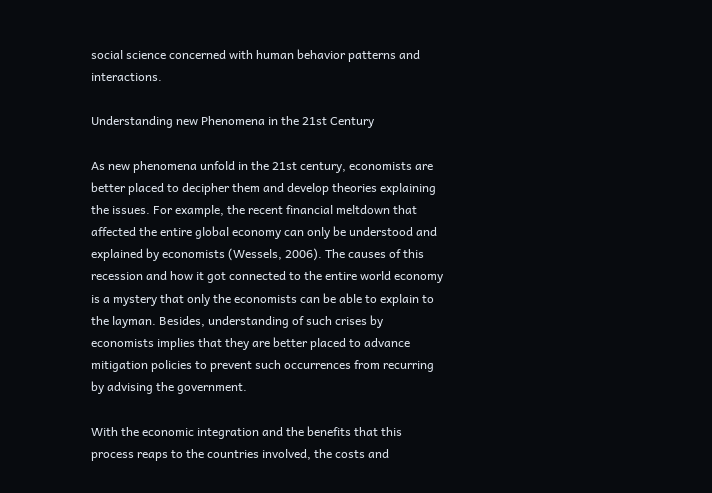social science concerned with human behavior patterns and interactions.

Understanding new Phenomena in the 21st Century

As new phenomena unfold in the 21st century, economists are better placed to decipher them and develop theories explaining the issues. For example, the recent financial meltdown that affected the entire global economy can only be understood and explained by economists (Wessels, 2006). The causes of this recession and how it got connected to the entire world economy is a mystery that only the economists can be able to explain to the layman. Besides, understanding of such crises by economists implies that they are better placed to advance mitigation policies to prevent such occurrences from recurring by advising the government.

With the economic integration and the benefits that this process reaps to the countries involved, the costs and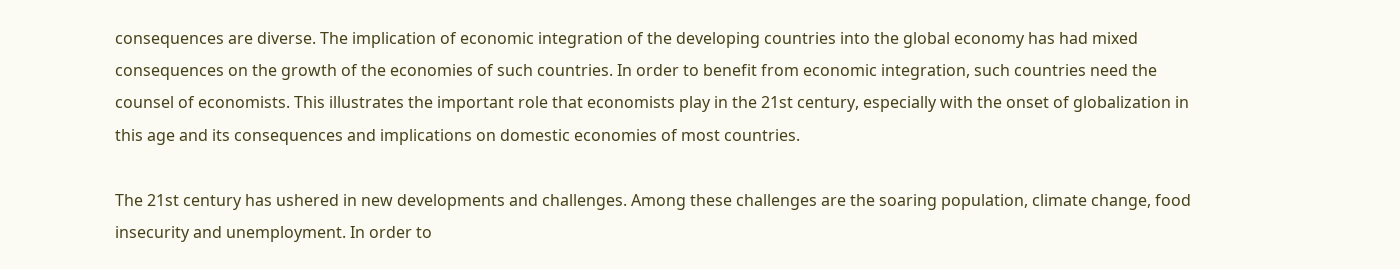consequences are diverse. The implication of economic integration of the developing countries into the global economy has had mixed consequences on the growth of the economies of such countries. In order to benefit from economic integration, such countries need the counsel of economists. This illustrates the important role that economists play in the 21st century, especially with the onset of globalization in this age and its consequences and implications on domestic economies of most countries.

The 21st century has ushered in new developments and challenges. Among these challenges are the soaring population, climate change, food insecurity and unemployment. In order to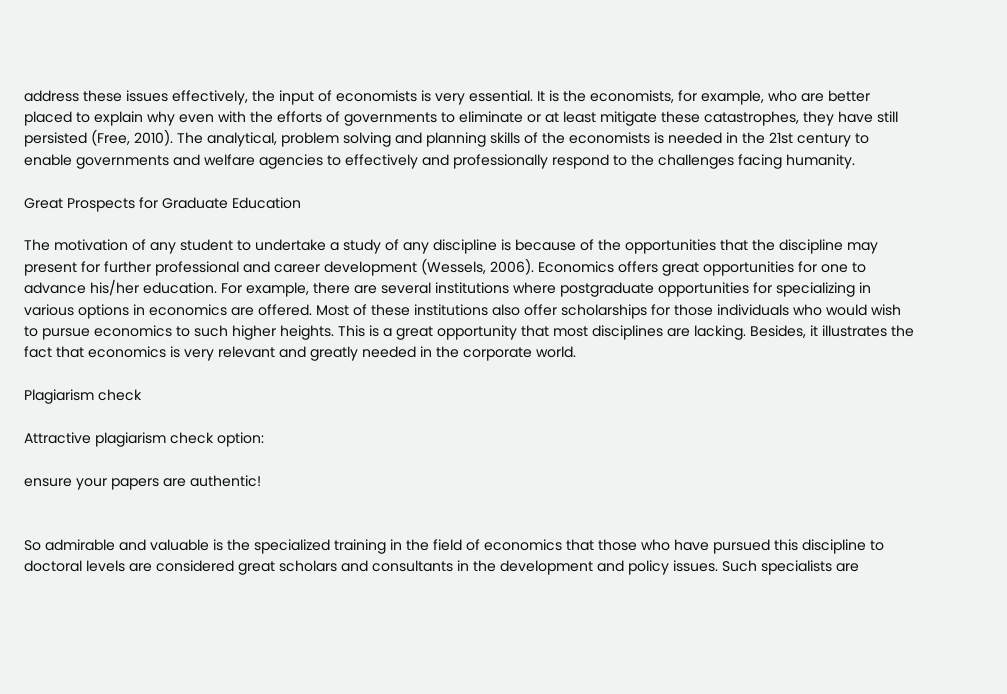address these issues effectively, the input of economists is very essential. It is the economists, for example, who are better placed to explain why even with the efforts of governments to eliminate or at least mitigate these catastrophes, they have still persisted (Free, 2010). The analytical, problem solving and planning skills of the economists is needed in the 21st century to enable governments and welfare agencies to effectively and professionally respond to the challenges facing humanity.

Great Prospects for Graduate Education

The motivation of any student to undertake a study of any discipline is because of the opportunities that the discipline may present for further professional and career development (Wessels, 2006). Economics offers great opportunities for one to advance his/her education. For example, there are several institutions where postgraduate opportunities for specializing in various options in economics are offered. Most of these institutions also offer scholarships for those individuals who would wish to pursue economics to such higher heights. This is a great opportunity that most disciplines are lacking. Besides, it illustrates the fact that economics is very relevant and greatly needed in the corporate world.

Plagiarism check

Attractive plagiarism check option:

ensure your papers are authentic!


So admirable and valuable is the specialized training in the field of economics that those who have pursued this discipline to doctoral levels are considered great scholars and consultants in the development and policy issues. Such specialists are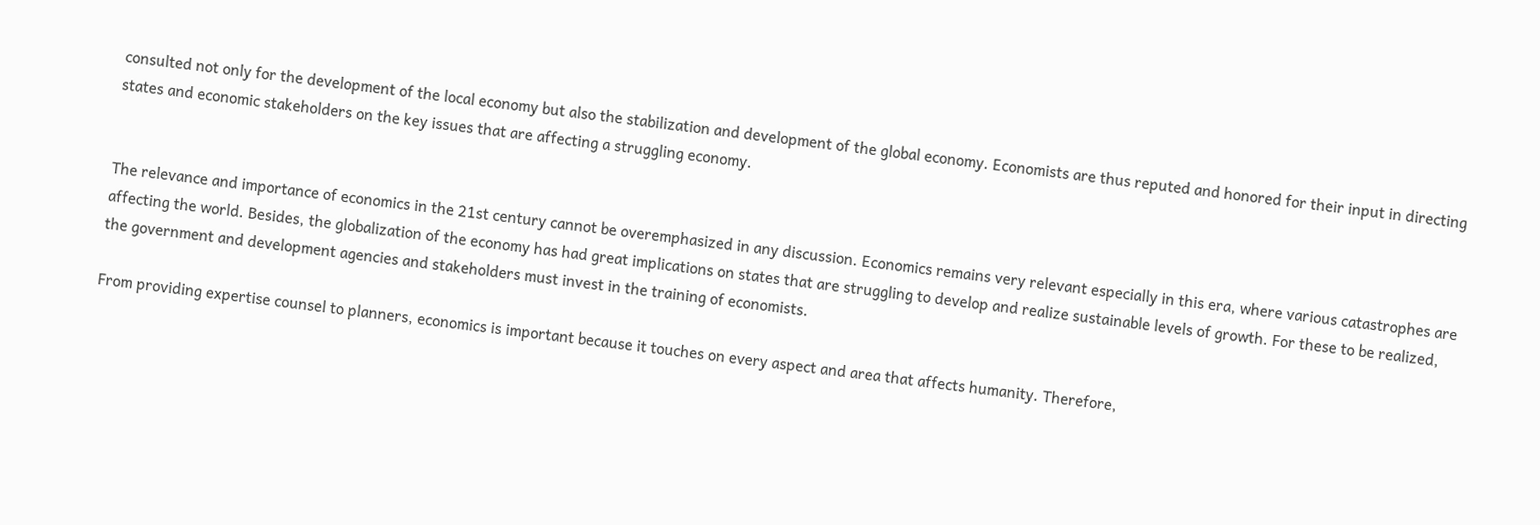consulted not only for the development of the local economy but also the stabilization and development of the global economy. Economists are thus reputed and honored for their input in directing states and economic stakeholders on the key issues that are affecting a struggling economy.


The relevance and importance of economics in the 21st century cannot be overemphasized in any discussion. Economics remains very relevant especially in this era, where various catastrophes are affecting the world. Besides, the globalization of the economy has had great implications on states that are struggling to develop and realize sustainable levels of growth. For these to be realized, the government and development agencies and stakeholders must invest in the training of economists.

From providing expertise counsel to planners, economics is important because it touches on every aspect and area that affects humanity. Therefore,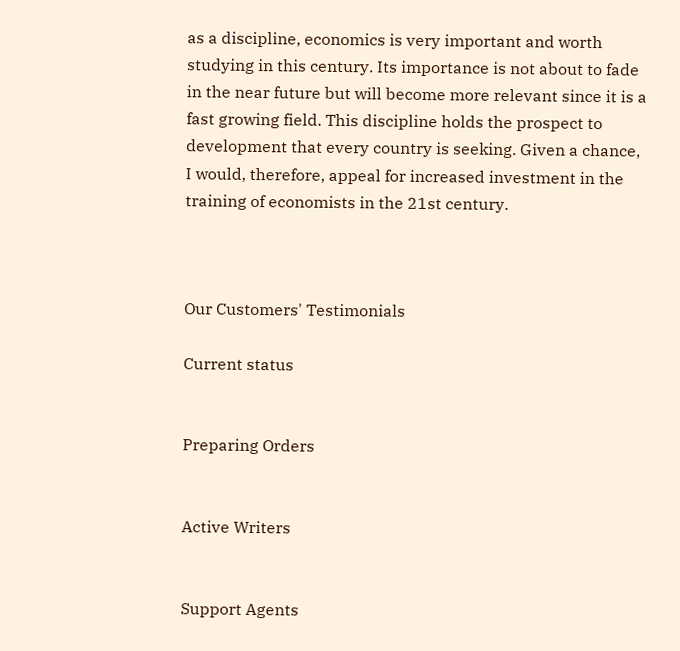as a discipline, economics is very important and worth studying in this century. Its importance is not about to fade in the near future but will become more relevant since it is a fast growing field. This discipline holds the prospect to development that every country is seeking. Given a chance, I would, therefore, appeal for increased investment in the training of economists in the 21st century.



Our Customers' Testimonials

Current status


Preparing Orders


Active Writers


Support Agents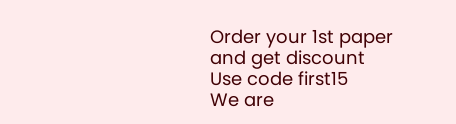Order your 1st paper and get discount Use code first15
We are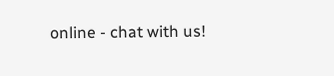online - chat with us!